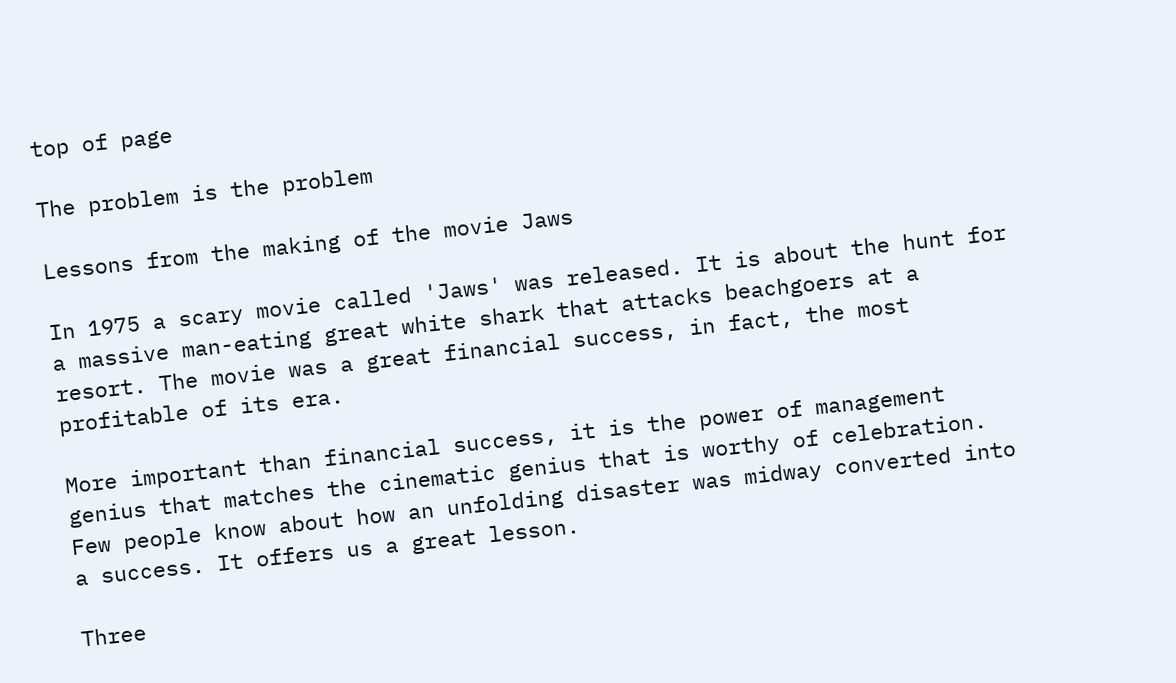top of page

The problem is the problem

Lessons from the making of the movie Jaws

In 1975 a scary movie called 'Jaws' was released. It is about the hunt for a massive man-eating great white shark that attacks beachgoers at a resort. The movie was a great financial success, in fact, the most profitable of its era.

More important than financial success, it is the power of management genius that matches the cinematic genius that is worthy of celebration. Few people know about how an unfolding disaster was midway converted into a success. It offers us a great lesson.

Three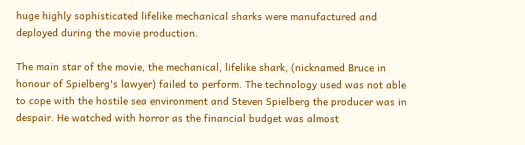huge highly sophisticated lifelike mechanical sharks were manufactured and deployed during the movie production.

The main star of the movie, the mechanical, lifelike shark, (nicknamed Bruce in honour of Spielberg's lawyer) failed to perform. The technology used was not able to cope with the hostile sea environment and Steven Spielberg the producer was in despair. He watched with horror as the financial budget was almost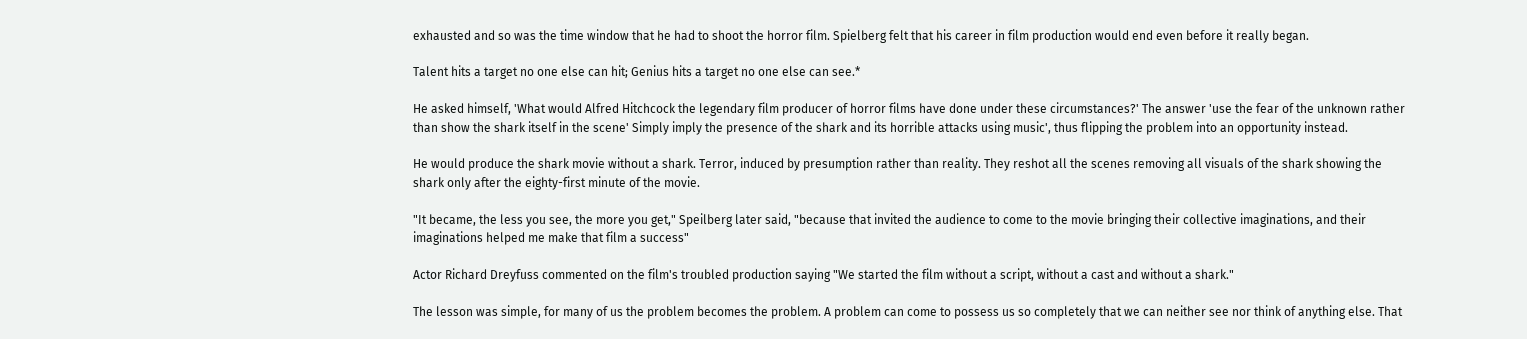exhausted and so was the time window that he had to shoot the horror film. Spielberg felt that his career in film production would end even before it really began.

Talent hits a target no one else can hit; Genius hits a target no one else can see.*

He asked himself, 'What would Alfred Hitchcock the legendary film producer of horror films have done under these circumstances?' The answer 'use the fear of the unknown rather than show the shark itself in the scene' Simply imply the presence of the shark and its horrible attacks using music', thus flipping the problem into an opportunity instead.

He would produce the shark movie without a shark. Terror, induced by presumption rather than reality. They reshot all the scenes removing all visuals of the shark showing the shark only after the eighty-first minute of the movie.

"It became, the less you see, the more you get," Speilberg later said, "because that invited the audience to come to the movie bringing their collective imaginations, and their imaginations helped me make that film a success"

Actor Richard Dreyfuss commented on the film's troubled production saying "We started the film without a script, without a cast and without a shark."

The lesson was simple, for many of us the problem becomes the problem. A problem can come to possess us so completely that we can neither see nor think of anything else. That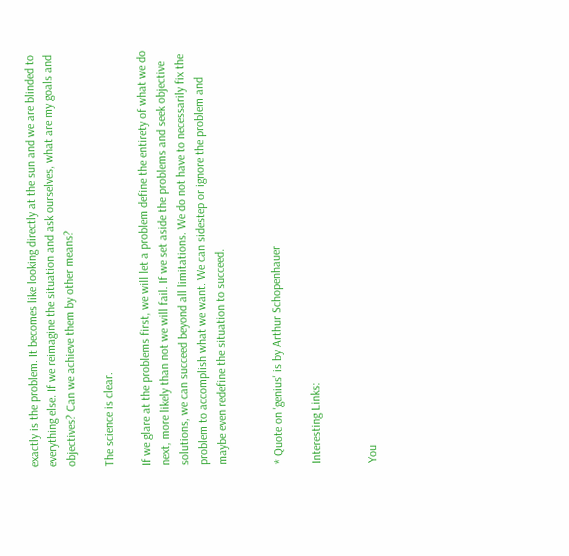exactly is the problem. It becomes like looking directly at the sun and we are blinded to everything else. If we reimagine the situation and ask ourselves, what are my goals and objectives? Can we achieve them by other means?

The science is clear.

If we glare at the problems first, we will let a problem define the entirety of what we do next, more likely than not we will fail. If we set aside the problems and seek objective solutions, we can succeed beyond all limitations. We do not have to necessarily fix the problem to accomplish what we want. We can sidestep or ignore the problem and maybe even redefine the situation to succeed.


* Quote on 'genius' is by Arthur Schopenhauer

Interesting Links:


You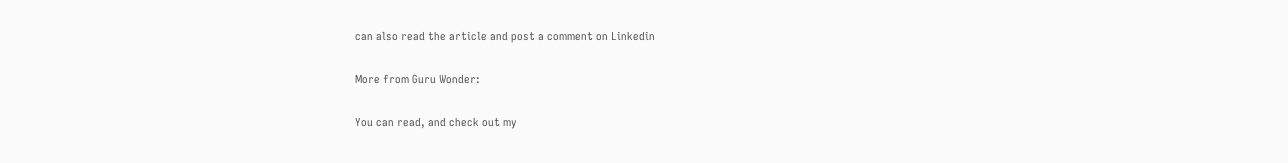can also read the article and post a comment on Linkedin

More from Guru Wonder:

You can read, and check out my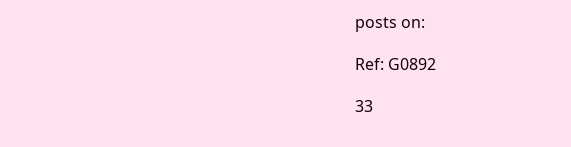posts on:

Ref: G0892

33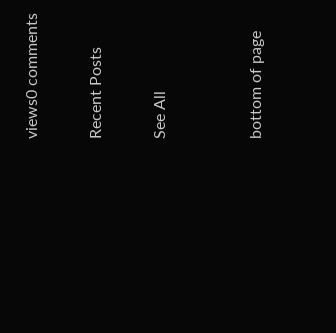views0 comments

Recent Posts

See All


bottom of page